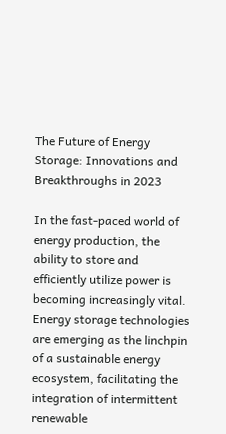The Future of Energy Storage: Innovations and Breakthroughs in 2023

In the fast-paced world of energy production, the ability to store and efficiently utilize power is becoming increasingly vital. Energy storage technologies are emerging as the linchpin of a sustainable energy ecosystem, facilitating the integration of intermittent renewable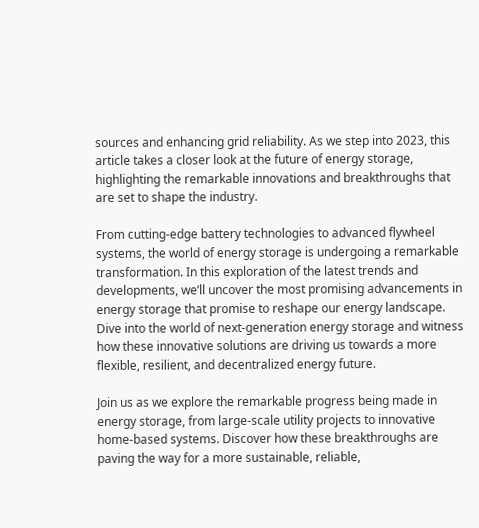sources and enhancing grid reliability. As we step into 2023, this article takes a closer look at the future of energy storage, highlighting the remarkable innovations and breakthroughs that are set to shape the industry.

From cutting-edge battery technologies to advanced flywheel systems, the world of energy storage is undergoing a remarkable transformation. In this exploration of the latest trends and developments, we’ll uncover the most promising advancements in energy storage that promise to reshape our energy landscape. Dive into the world of next-generation energy storage and witness how these innovative solutions are driving us towards a more flexible, resilient, and decentralized energy future.

Join us as we explore the remarkable progress being made in energy storage, from large-scale utility projects to innovative home-based systems. Discover how these breakthroughs are paving the way for a more sustainable, reliable,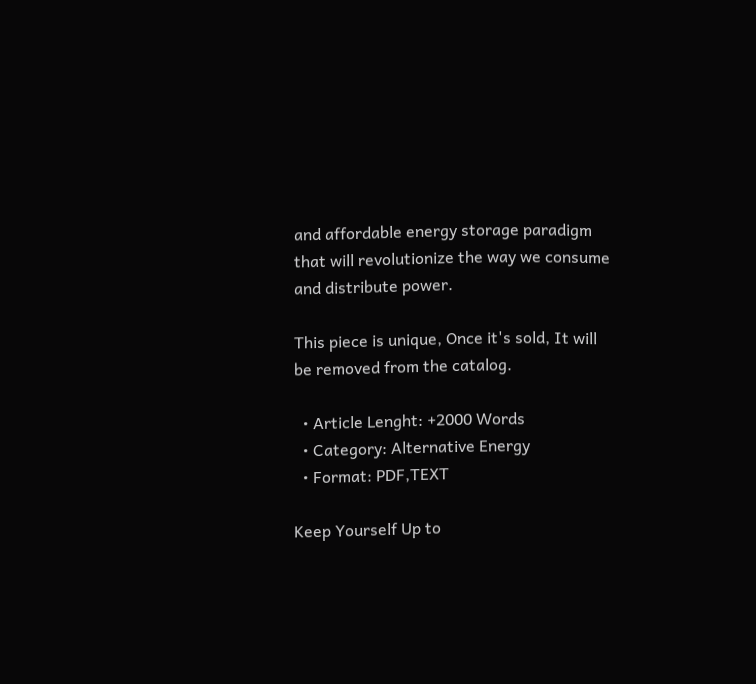and affordable energy storage paradigm that will revolutionize the way we consume and distribute power.

This piece is unique, Once it's sold, It will be removed from the catalog.

  • Article Lenght: +2000 Words
  • Category: Alternative Energy
  • Format: PDF,TEXT

Keep Yourself Up to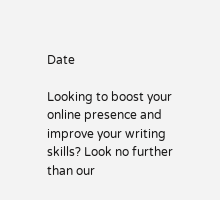Date

Looking to boost your online presence and improve your writing skills? Look no further than our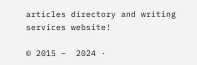articles directory and writing services website!

© 2015 –  2024 ·